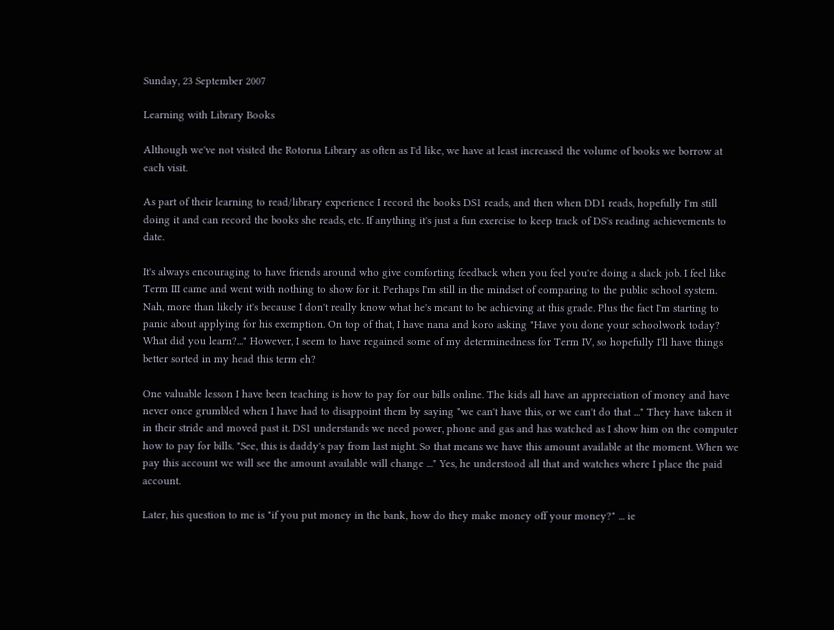Sunday, 23 September 2007

Learning with Library Books

Although we've not visited the Rotorua Library as often as I'd like, we have at least increased the volume of books we borrow at each visit.

As part of their learning to read/library experience I record the books DS1 reads, and then when DD1 reads, hopefully I'm still doing it and can record the books she reads, etc. If anything it's just a fun exercise to keep track of DS's reading achievements to date.

It's always encouraging to have friends around who give comforting feedback when you feel you're doing a slack job. I feel like Term III came and went with nothing to show for it. Perhaps I'm still in the mindset of comparing to the public school system. Nah, more than likely it's because I don't really know what he's meant to be achieving at this grade. Plus the fact I'm starting to panic about applying for his exemption. On top of that, I have nana and koro asking "Have you done your schoolwork today? What did you learn?..." However, I seem to have regained some of my determinedness for Term IV, so hopefully I'll have things better sorted in my head this term eh?

One valuable lesson I have been teaching is how to pay for our bills online. The kids all have an appreciation of money and have never once grumbled when I have had to disappoint them by saying "we can't have this, or we can't do that ..." They have taken it in their stride and moved past it. DS1 understands we need power, phone and gas and has watched as I show him on the computer how to pay for bills. "See, this is daddy's pay from last night. So that means we have this amount available at the moment. When we pay this account we will see the amount available will change ..." Yes, he understood all that and watches where I place the paid account.

Later, his question to me is "if you put money in the bank, how do they make money off your money?" ... ie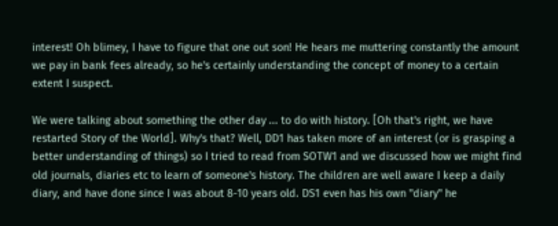interest! Oh blimey, I have to figure that one out son! He hears me muttering constantly the amount we pay in bank fees already, so he's certainly understanding the concept of money to a certain extent I suspect.

We were talking about something the other day ... to do with history. [Oh that's right, we have restarted Story of the World]. Why's that? Well, DD1 has taken more of an interest (or is grasping a better understanding of things) so I tried to read from SOTW1 and we discussed how we might find old journals, diaries etc to learn of someone's history. The children are well aware I keep a daily diary, and have done since I was about 8-10 years old. DS1 even has his own "diary" he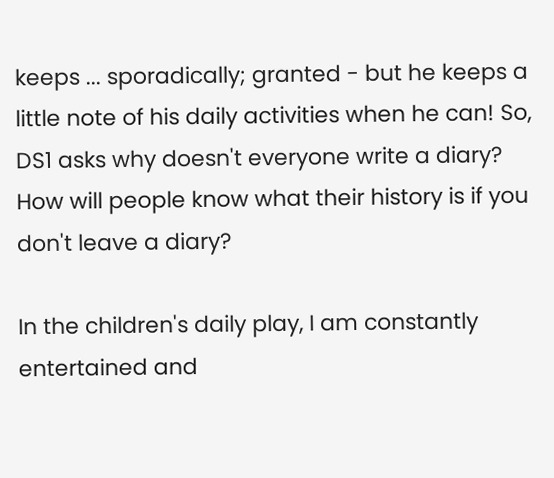keeps ... sporadically; granted - but he keeps a little note of his daily activities when he can! So, DS1 asks why doesn't everyone write a diary? How will people know what their history is if you don't leave a diary?

In the children's daily play, I am constantly entertained and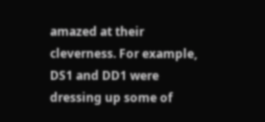amazed at their cleverness. For example, DS1 and DD1 were dressing up some of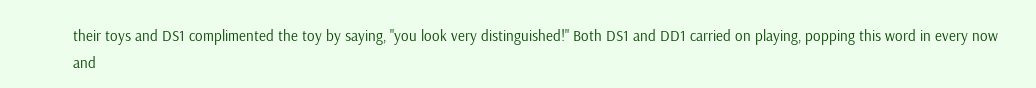their toys and DS1 complimented the toy by saying, "you look very distinguished!" Both DS1 and DD1 carried on playing, popping this word in every now and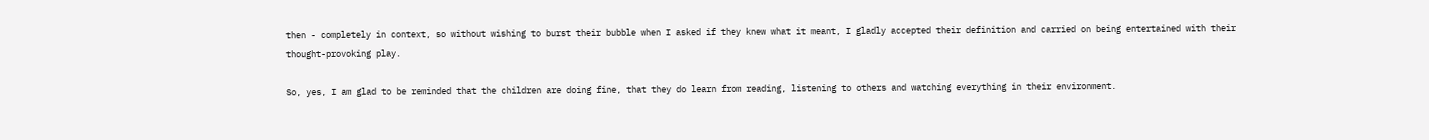then - completely in context, so without wishing to burst their bubble when I asked if they knew what it meant, I gladly accepted their definition and carried on being entertained with their thought-provoking play.

So, yes, I am glad to be reminded that the children are doing fine, that they do learn from reading, listening to others and watching everything in their environment.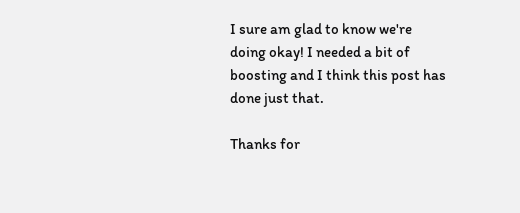I sure am glad to know we're doing okay! I needed a bit of boosting and I think this post has done just that.

Thanks for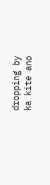dropping by
ka kite ano